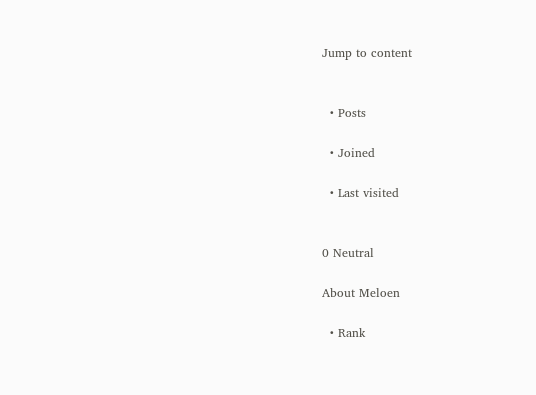Jump to content


  • Posts

  • Joined

  • Last visited


0 Neutral

About Meloen

  • Rank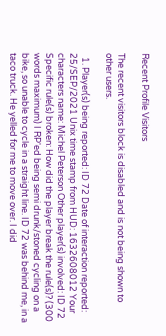Recent Profile Visitors

The recent visitors block is disabled and is not being shown to other users.

  1. Player(s) being reported: ID 72 Date of interaction reported: 25/SEP/2021 Unix time stamp from HUD: 1632608012 Your characters name: Michel Peterson Other player(s) involved: ID 72 Specific rule(s) broken: How did the player break the rule(s)? (300 words maximum) I RP'ed being semi drunk/stoned cycling on a bike, so unable to cycle in a straight line. ID 72 was behind me, in a taco truck. He yelled for me to move over. I did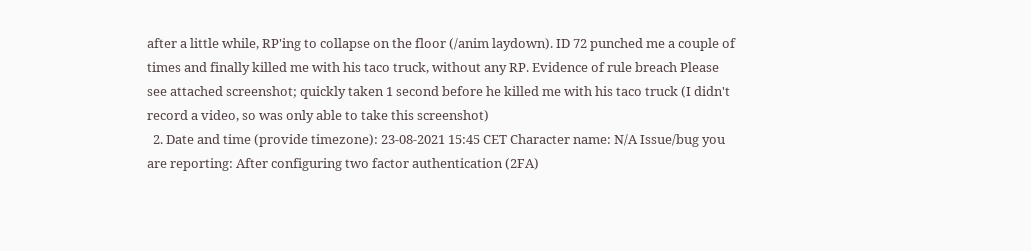after a little while, RP'ing to collapse on the floor (/anim laydown). ID 72 punched me a couple of times and finally killed me with his taco truck, without any RP. Evidence of rule breach Please see attached screenshot; quickly taken 1 second before he killed me with his taco truck (I didn't record a video, so was only able to take this screenshot)
  2. Date and time (provide timezone): 23-08-2021 15:45 CET Character name: N/A Issue/bug you are reporting: After configuring two factor authentication (2FA)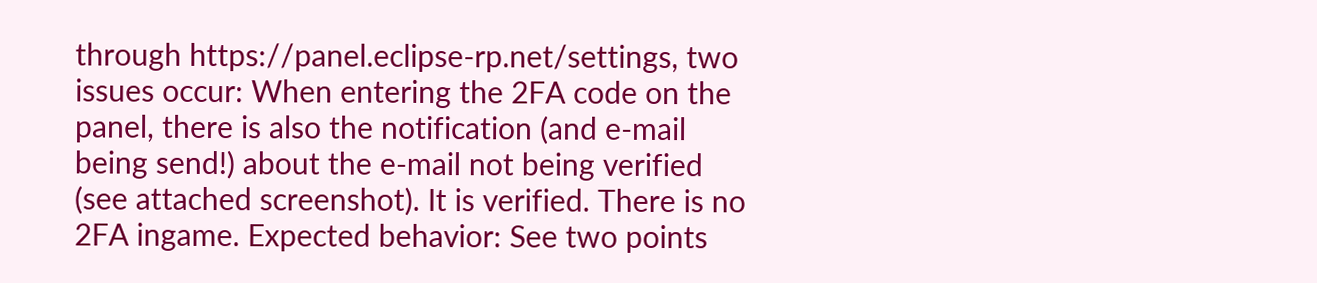through https://panel.eclipse-rp.net/settings, two issues occur: When entering the 2FA code on the panel, there is also the notification (and e-mail being send!) about the e-mail not being verified (see attached screenshot). It is verified. There is no 2FA ingame. Expected behavior: See two points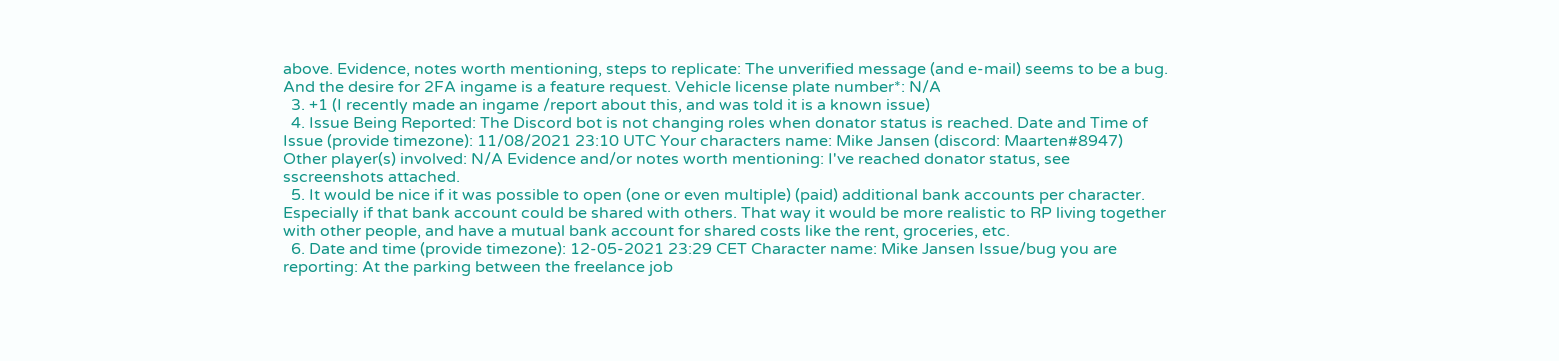above. Evidence, notes worth mentioning, steps to replicate: The unverified message (and e-mail) seems to be a bug. And the desire for 2FA ingame is a feature request. Vehicle license plate number*: N/A
  3. +1 (I recently made an ingame /report about this, and was told it is a known issue)
  4. Issue Being Reported: The Discord bot is not changing roles when donator status is reached. Date and Time of Issue (provide timezone): 11/08/2021 23:10 UTC Your characters name: Mike Jansen (discord: Maarten#8947) Other player(s) involved: N/A Evidence and/or notes worth mentioning: I've reached donator status, see sscreenshots attached.
  5. It would be nice if it was possible to open (one or even multiple) (paid) additional bank accounts per character. Especially if that bank account could be shared with others. That way it would be more realistic to RP living together with other people, and have a mutual bank account for shared costs like the rent, groceries, etc.
  6. Date and time (provide timezone): 12-05-2021 23:29 CET Character name: Mike Jansen Issue/bug you are reporting: At the parking between the freelance job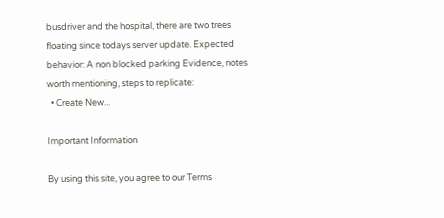busdriver and the hospital, there are two trees floating since todays server update. Expected behavior: A non blocked parking Evidence, notes worth mentioning, steps to replicate:
  • Create New...

Important Information

By using this site, you agree to our Terms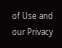of Use and our Privacy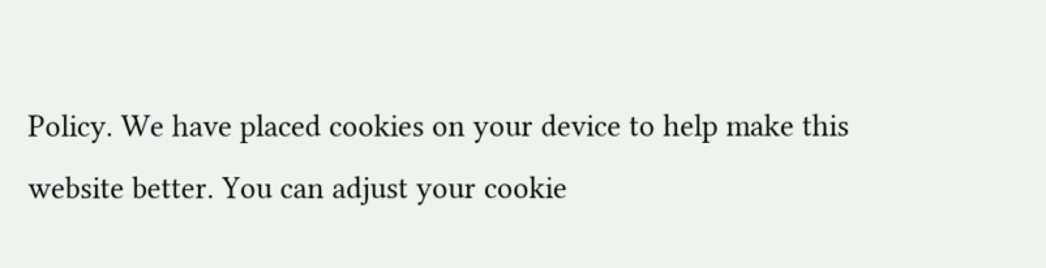Policy. We have placed cookies on your device to help make this website better. You can adjust your cookie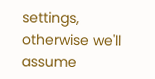settings, otherwise we'll assume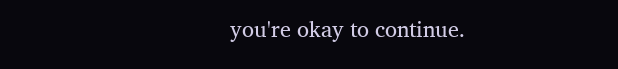you're okay to continue.